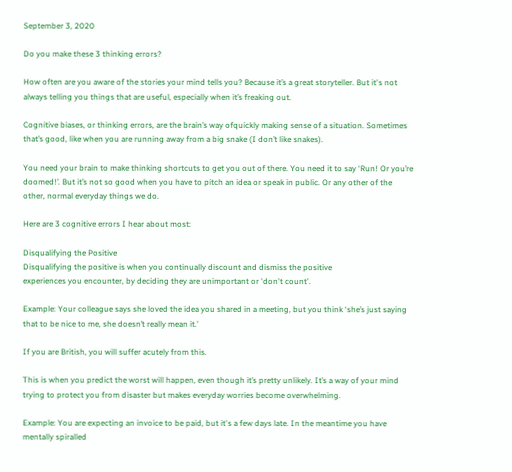September 3, 2020

Do you make these 3 thinking errors?

How often are you aware of the stories your mind tells you? Because it’s a great storyteller. But it's not always telling you things that are useful, especially when it’s freaking out.

Cognitive biases, or thinking errors, are the brain’s way ofquickly making sense of a situation. Sometimes that’s good, like when you are running away from a big snake (I don’t like snakes).

You need your brain to make thinking shortcuts to get you out of there. You need it to say ‘Run! Or you’re doomed!’. But it’s not so good when you have to pitch an idea or speak in public. Or any other of the other, normal everyday things we do.

Here are 3 cognitive errors I hear about most:

Disqualifying the Positive
Disqualifying the positive is when you continually discount and dismiss the positive
experiences you encounter, by deciding they are unimportant or 'don't count'.

Example: Your colleague says she loved the idea you shared in a meeting, but you think ‘she’s just saying that to be nice to me, she doesn’t really mean it.’

If you are British, you will suffer acutely from this.

This is when you predict the worst will happen, even though it’s pretty unlikely. It’s a way of your mind trying to protect you from disaster but makes everyday worries become overwhelming.

Example: You are expecting an invoice to be paid, but it's a few days late. In the meantime you have mentally spiralled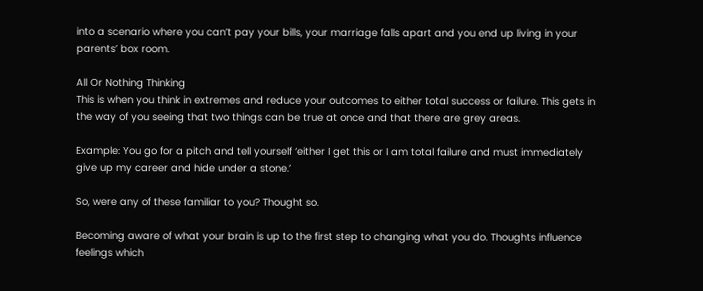into a scenario where you can’t pay your bills, your marriage falls apart and you end up living in your parents’ box room.

All Or Nothing Thinking
This is when you think in extremes and reduce your outcomes to either total success or failure. This gets in the way of you seeing that two things can be true at once and that there are grey areas.

Example: You go for a pitch and tell yourself ‘either I get this or I am total failure and must immediately give up my career and hide under a stone.’

So, were any of these familiar to you? Thought so.

Becoming aware of what your brain is up to the first step to changing what you do. Thoughts influence feelings which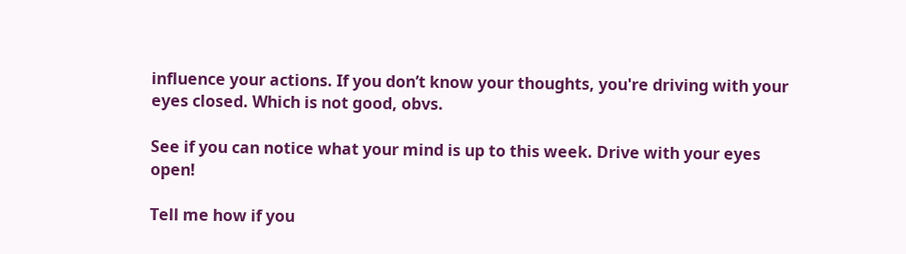influence your actions. If you don’t know your thoughts, you're driving with your eyes closed. Which is not good, obvs.

See if you can notice what your mind is up to this week. Drive with your eyes open!

Tell me how if you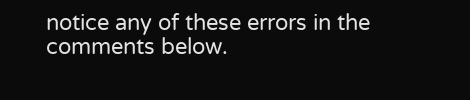notice any of these errors in the comments below.